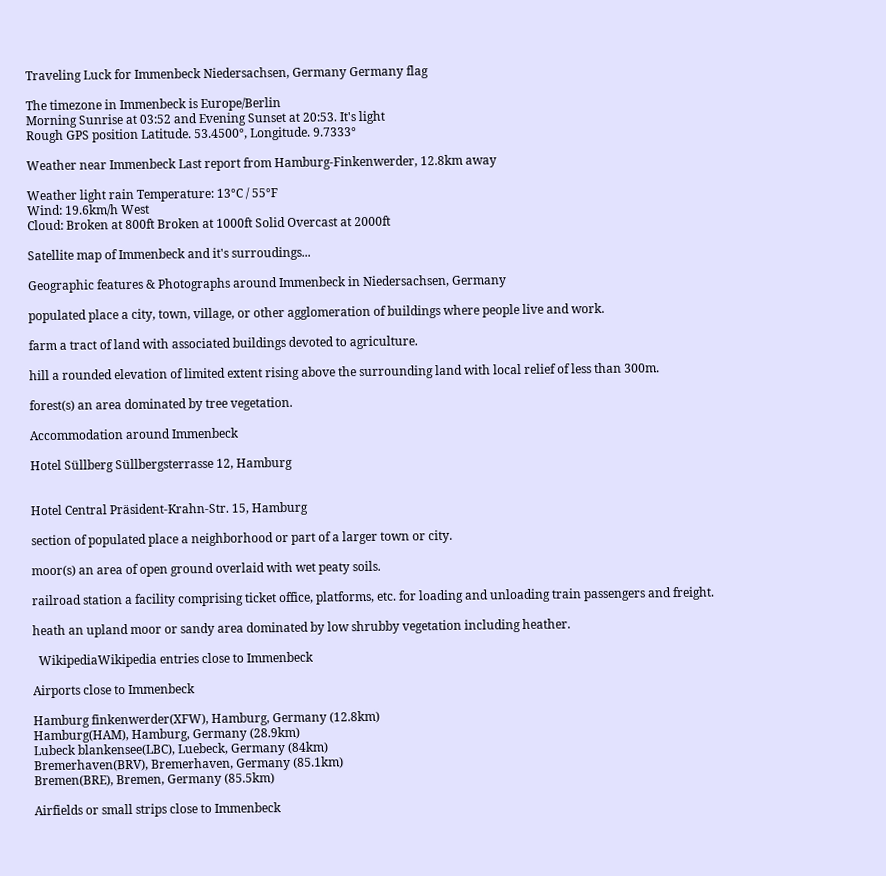Traveling Luck for Immenbeck Niedersachsen, Germany Germany flag

The timezone in Immenbeck is Europe/Berlin
Morning Sunrise at 03:52 and Evening Sunset at 20:53. It's light
Rough GPS position Latitude. 53.4500°, Longitude. 9.7333°

Weather near Immenbeck Last report from Hamburg-Finkenwerder, 12.8km away

Weather light rain Temperature: 13°C / 55°F
Wind: 19.6km/h West
Cloud: Broken at 800ft Broken at 1000ft Solid Overcast at 2000ft

Satellite map of Immenbeck and it's surroudings...

Geographic features & Photographs around Immenbeck in Niedersachsen, Germany

populated place a city, town, village, or other agglomeration of buildings where people live and work.

farm a tract of land with associated buildings devoted to agriculture.

hill a rounded elevation of limited extent rising above the surrounding land with local relief of less than 300m.

forest(s) an area dominated by tree vegetation.

Accommodation around Immenbeck

Hotel Süllberg Süllbergsterrasse 12, Hamburg


Hotel Central Präsident-Krahn-Str. 15, Hamburg

section of populated place a neighborhood or part of a larger town or city.

moor(s) an area of open ground overlaid with wet peaty soils.

railroad station a facility comprising ticket office, platforms, etc. for loading and unloading train passengers and freight.

heath an upland moor or sandy area dominated by low shrubby vegetation including heather.

  WikipediaWikipedia entries close to Immenbeck

Airports close to Immenbeck

Hamburg finkenwerder(XFW), Hamburg, Germany (12.8km)
Hamburg(HAM), Hamburg, Germany (28.9km)
Lubeck blankensee(LBC), Luebeck, Germany (84km)
Bremerhaven(BRV), Bremerhaven, Germany (85.1km)
Bremen(BRE), Bremen, Germany (85.5km)

Airfields or small strips close to Immenbeck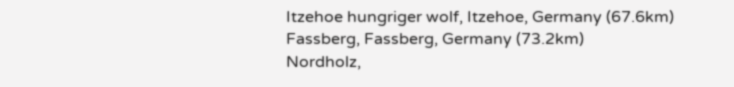Itzehoe hungriger wolf, Itzehoe, Germany (67.6km)
Fassberg, Fassberg, Germany (73.2km)
Nordholz,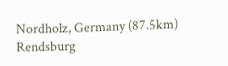Nordholz, Germany (87.5km)
Rendsburg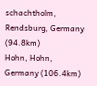schachtholm, Rendsburg, Germany (94.8km)
Hohn, Hohn, Germany (106.4km)